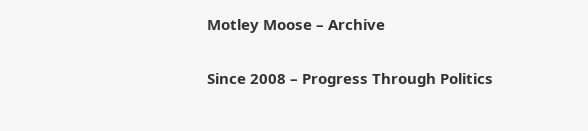Motley Moose – Archive

Since 2008 – Progress Through Politics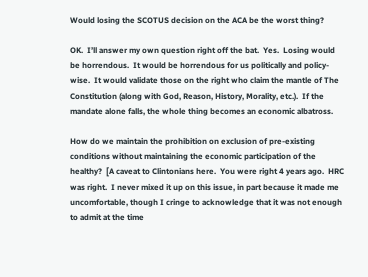Would losing the SCOTUS decision on the ACA be the worst thing?

OK.  I’ll answer my own question right off the bat.  Yes.  Losing would be horrendous.  It would be horrendous for us politically and policy-wise.  It would validate those on the right who claim the mantle of The Constitution (along with God, Reason, History, Morality, etc.).  If the mandate alone falls, the whole thing becomes an economic albatross.

How do we maintain the prohibition on exclusion of pre-existing conditions without maintaining the economic participation of the healthy?  [A caveat to Clintonians here.  You were right 4 years ago.  HRC was right.  I never mixed it up on this issue, in part because it made me uncomfortable, though I cringe to acknowledge that it was not enough to admit at the time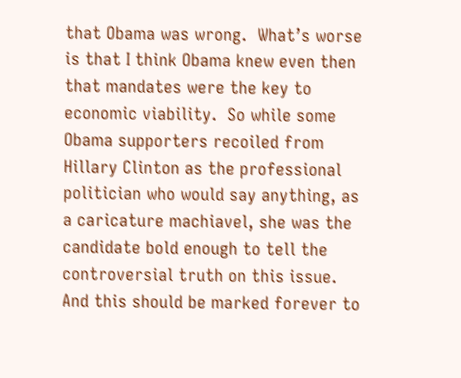that Obama was wrong.  What’s worse is that I think Obama knew even then that mandates were the key to economic viability.  So while some Obama supporters recoiled from Hillary Clinton as the professional politician who would say anything, as a caricature machiavel, she was the candidate bold enough to tell the controversial truth on this issue.  And this should be marked forever to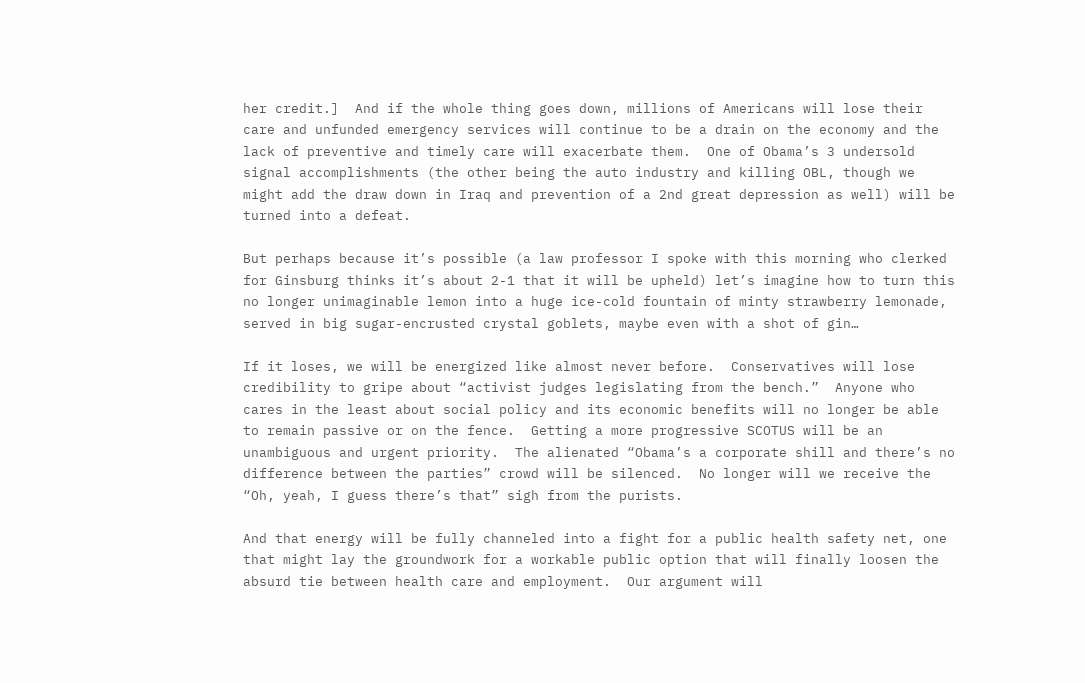her credit.]  And if the whole thing goes down, millions of Americans will lose their care and unfunded emergency services will continue to be a drain on the economy and the lack of preventive and timely care will exacerbate them.  One of Obama’s 3 undersold signal accomplishments (the other being the auto industry and killing OBL, though we might add the draw down in Iraq and prevention of a 2nd great depression as well) will be turned into a defeat.

But perhaps because it’s possible (a law professor I spoke with this morning who clerked for Ginsburg thinks it’s about 2-1 that it will be upheld) let’s imagine how to turn this no longer unimaginable lemon into a huge ice-cold fountain of minty strawberry lemonade, served in big sugar-encrusted crystal goblets, maybe even with a shot of gin…

If it loses, we will be energized like almost never before.  Conservatives will lose credibility to gripe about “activist judges legislating from the bench.”  Anyone who cares in the least about social policy and its economic benefits will no longer be able to remain passive or on the fence.  Getting a more progressive SCOTUS will be an unambiguous and urgent priority.  The alienated “Obama’s a corporate shill and there’s no difference between the parties” crowd will be silenced.  No longer will we receive the “Oh, yeah, I guess there’s that” sigh from the purists.

And that energy will be fully channeled into a fight for a public health safety net, one that might lay the groundwork for a workable public option that will finally loosen the absurd tie between health care and employment.  Our argument will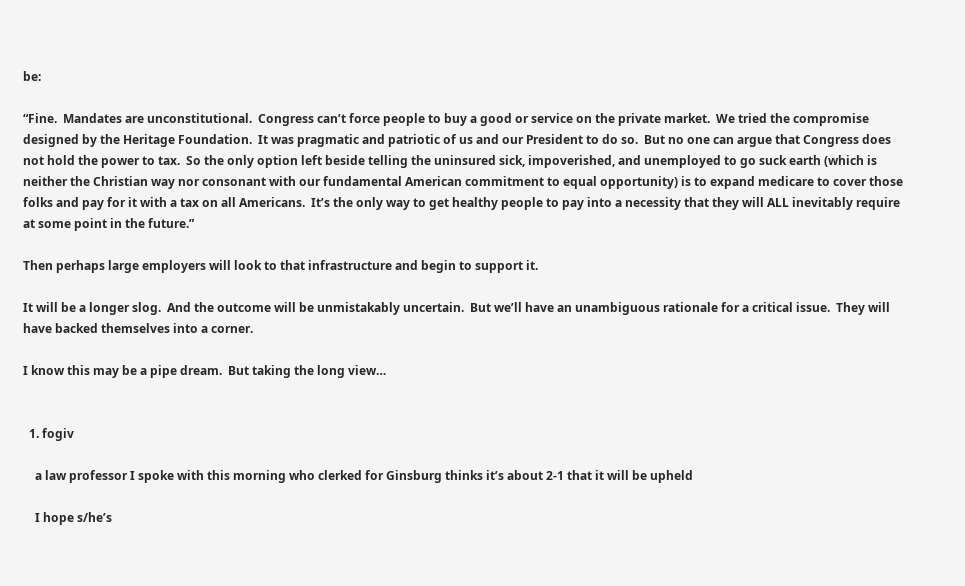be:

“Fine.  Mandates are unconstitutional.  Congress can’t force people to buy a good or service on the private market.  We tried the compromise designed by the Heritage Foundation.  It was pragmatic and patriotic of us and our President to do so.  But no one can argue that Congress does not hold the power to tax.  So the only option left beside telling the uninsured sick, impoverished, and unemployed to go suck earth (which is neither the Christian way nor consonant with our fundamental American commitment to equal opportunity) is to expand medicare to cover those folks and pay for it with a tax on all Americans.  It’s the only way to get healthy people to pay into a necessity that they will ALL inevitably require at some point in the future.”

Then perhaps large employers will look to that infrastructure and begin to support it.

It will be a longer slog.  And the outcome will be unmistakably uncertain.  But we’ll have an unambiguous rationale for a critical issue.  They will have backed themselves into a corner.

I know this may be a pipe dream.  But taking the long view…


  1. fogiv

    a law professor I spoke with this morning who clerked for Ginsburg thinks it’s about 2-1 that it will be upheld

    I hope s/he’s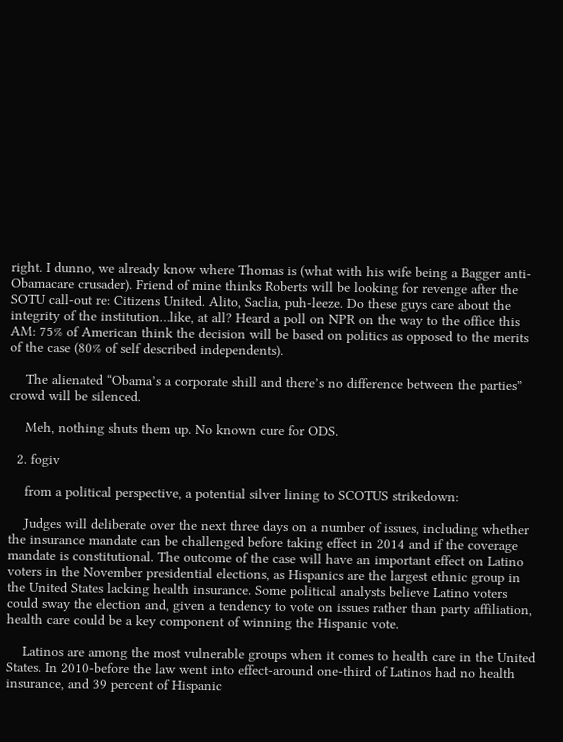right. I dunno, we already know where Thomas is (what with his wife being a Bagger anti-Obamacare crusader). Friend of mine thinks Roberts will be looking for revenge after the SOTU call-out re: Citizens United. Alito, Saclia, puh-leeze. Do these guys care about the integrity of the institution…like, at all? Heard a poll on NPR on the way to the office this AM: 75% of American think the decision will be based on politics as opposed to the merits of the case (80% of self described independents).

    The alienated “Obama’s a corporate shill and there’s no difference between the parties” crowd will be silenced.

    Meh, nothing shuts them up. No known cure for ODS.

  2. fogiv

    from a political perspective, a potential silver lining to SCOTUS strikedown:

    Judges will deliberate over the next three days on a number of issues, including whether the insurance mandate can be challenged before taking effect in 2014 and if the coverage mandate is constitutional. The outcome of the case will have an important effect on Latino voters in the November presidential elections, as Hispanics are the largest ethnic group in the United States lacking health insurance. Some political analysts believe Latino voters could sway the election and, given a tendency to vote on issues rather than party affiliation, health care could be a key component of winning the Hispanic vote.

    Latinos are among the most vulnerable groups when it comes to health care in the United States. In 2010-before the law went into effect-around one-third of Latinos had no health insurance, and 39 percent of Hispanic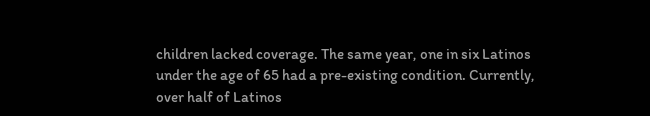children lacked coverage. The same year, one in six Latinos under the age of 65 had a pre-existing condition. Currently, over half of Latinos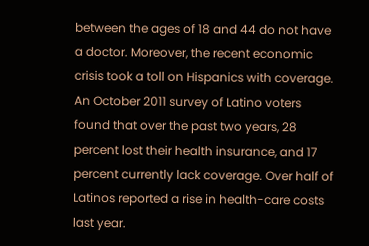between the ages of 18 and 44 do not have a doctor. Moreover, the recent economic crisis took a toll on Hispanics with coverage. An October 2011 survey of Latino voters found that over the past two years, 28 percent lost their health insurance, and 17 percent currently lack coverage. Over half of Latinos reported a rise in health-care costs last year.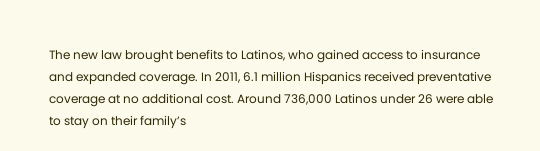The new law brought benefits to Latinos, who gained access to insurance and expanded coverage. In 2011, 6.1 million Hispanics received preventative coverage at no additional cost. Around 736,000 Latinos under 26 were able to stay on their family’s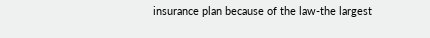insurance plan because of the law-the largest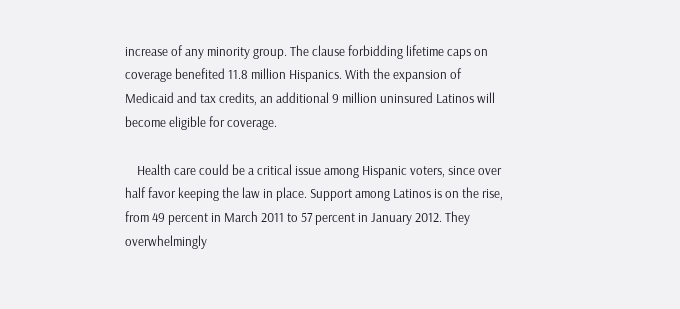increase of any minority group. The clause forbidding lifetime caps on coverage benefited 11.8 million Hispanics. With the expansion of Medicaid and tax credits, an additional 9 million uninsured Latinos will become eligible for coverage.

    Health care could be a critical issue among Hispanic voters, since over half favor keeping the law in place. Support among Latinos is on the rise, from 49 percent in March 2011 to 57 percent in January 2012. They overwhelmingly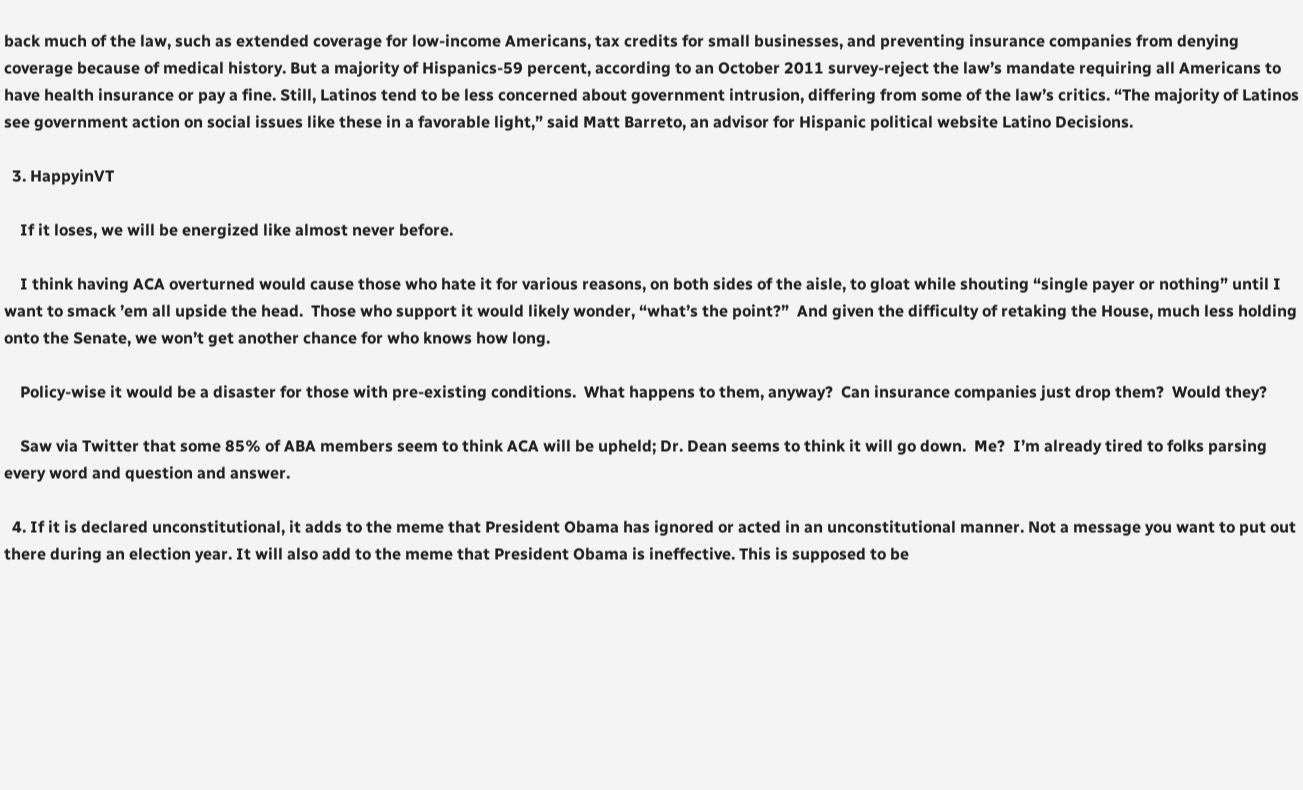back much of the law, such as extended coverage for low-income Americans, tax credits for small businesses, and preventing insurance companies from denying coverage because of medical history. But a majority of Hispanics-59 percent, according to an October 2011 survey-reject the law’s mandate requiring all Americans to have health insurance or pay a fine. Still, Latinos tend to be less concerned about government intrusion, differing from some of the law’s critics. “The majority of Latinos see government action on social issues like these in a favorable light,” said Matt Barreto, an advisor for Hispanic political website Latino Decisions.

  3. HappyinVT

    If it loses, we will be energized like almost never before.

    I think having ACA overturned would cause those who hate it for various reasons, on both sides of the aisle, to gloat while shouting “single payer or nothing” until I want to smack ’em all upside the head.  Those who support it would likely wonder, “what’s the point?”  And given the difficulty of retaking the House, much less holding onto the Senate, we won’t get another chance for who knows how long.

    Policy-wise it would be a disaster for those with pre-existing conditions.  What happens to them, anyway?  Can insurance companies just drop them?  Would they?

    Saw via Twitter that some 85% of ABA members seem to think ACA will be upheld; Dr. Dean seems to think it will go down.  Me?  I’m already tired to folks parsing every word and question and answer.

  4. If it is declared unconstitutional, it adds to the meme that President Obama has ignored or acted in an unconstitutional manner. Not a message you want to put out there during an election year. It will also add to the meme that President Obama is ineffective. This is supposed to be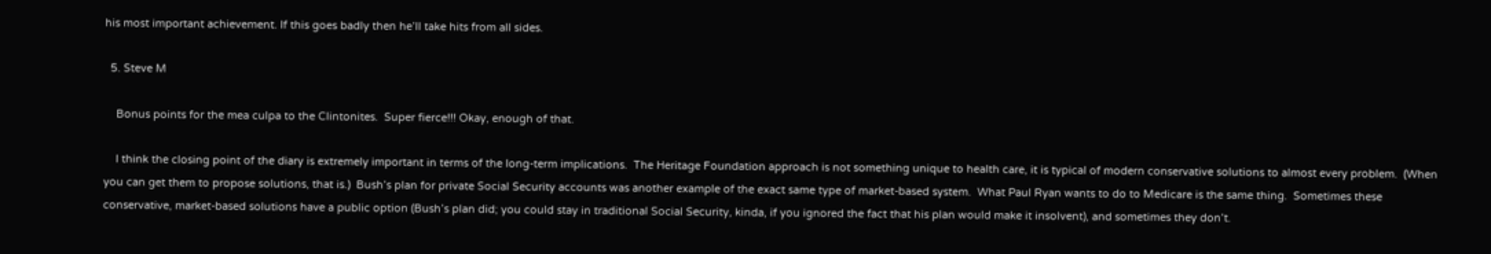his most important achievement. If this goes badly then he’ll take hits from all sides.

  5. Steve M

    Bonus points for the mea culpa to the Clintonites.  Super fierce!!! Okay, enough of that.

    I think the closing point of the diary is extremely important in terms of the long-term implications.  The Heritage Foundation approach is not something unique to health care, it is typical of modern conservative solutions to almost every problem.  (When you can get them to propose solutions, that is.)  Bush’s plan for private Social Security accounts was another example of the exact same type of market-based system.  What Paul Ryan wants to do to Medicare is the same thing.  Sometimes these conservative, market-based solutions have a public option (Bush’s plan did; you could stay in traditional Social Security, kinda, if you ignored the fact that his plan would make it insolvent), and sometimes they don’t.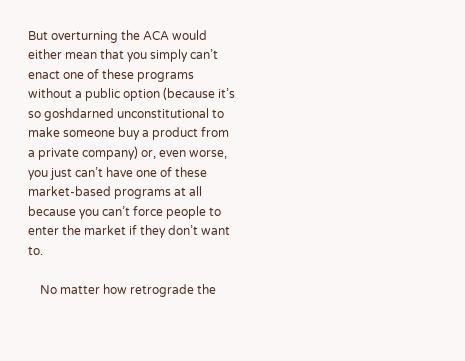But overturning the ACA would either mean that you simply can’t enact one of these programs without a public option (because it’s so goshdarned unconstitutional to make someone buy a product from a private company) or, even worse, you just can’t have one of these market-based programs at all because you can’t force people to enter the market if they don’t want to.

    No matter how retrograde the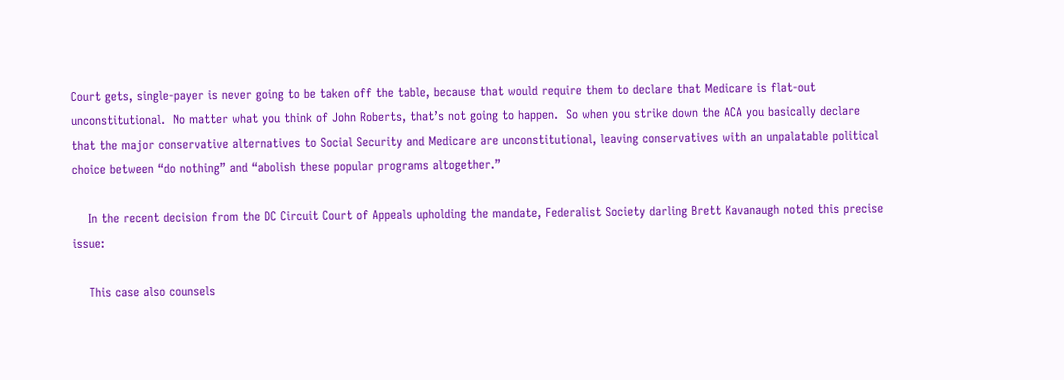Court gets, single-payer is never going to be taken off the table, because that would require them to declare that Medicare is flat-out unconstitutional.  No matter what you think of John Roberts, that’s not going to happen.  So when you strike down the ACA you basically declare that the major conservative alternatives to Social Security and Medicare are unconstitutional, leaving conservatives with an unpalatable political choice between “do nothing” and “abolish these popular programs altogether.”

    In the recent decision from the DC Circuit Court of Appeals upholding the mandate, Federalist Society darling Brett Kavanaugh noted this precise issue:

    This case also counsels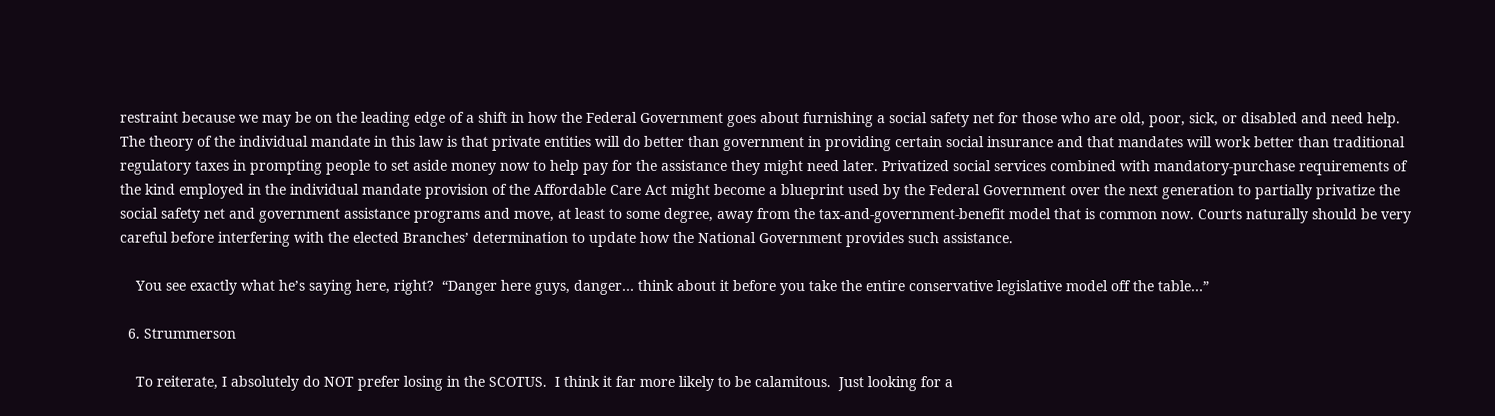restraint because we may be on the leading edge of a shift in how the Federal Government goes about furnishing a social safety net for those who are old, poor, sick, or disabled and need help. The theory of the individual mandate in this law is that private entities will do better than government in providing certain social insurance and that mandates will work better than traditional regulatory taxes in prompting people to set aside money now to help pay for the assistance they might need later. Privatized social services combined with mandatory-purchase requirements of the kind employed in the individual mandate provision of the Affordable Care Act might become a blueprint used by the Federal Government over the next generation to partially privatize the social safety net and government assistance programs and move, at least to some degree, away from the tax-and-government-benefit model that is common now. Courts naturally should be very careful before interfering with the elected Branches’ determination to update how the National Government provides such assistance.

    You see exactly what he’s saying here, right?  “Danger here guys, danger… think about it before you take the entire conservative legislative model off the table…”

  6. Strummerson

    To reiterate, I absolutely do NOT prefer losing in the SCOTUS.  I think it far more likely to be calamitous.  Just looking for a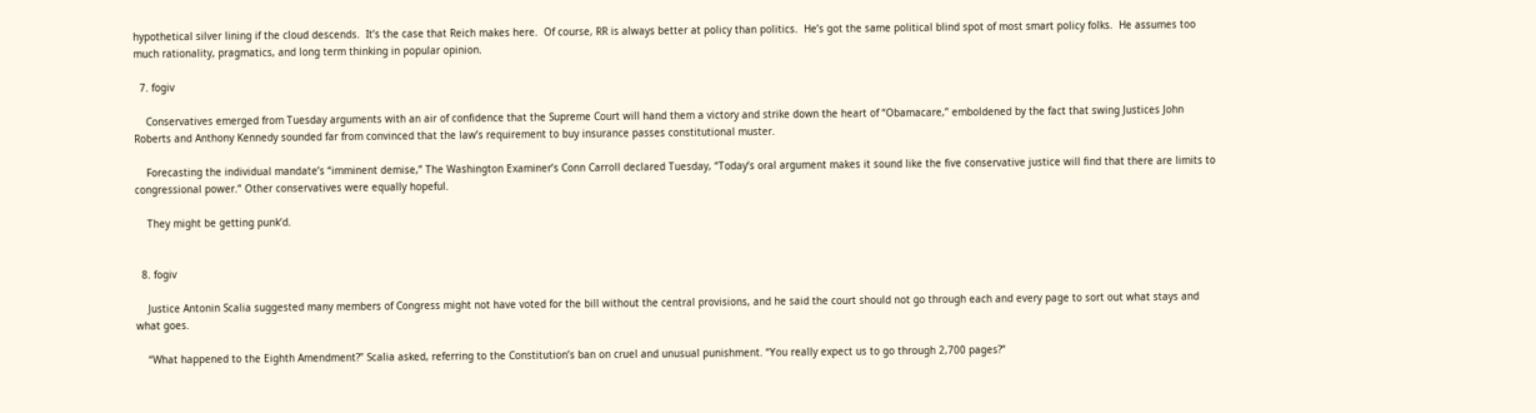hypothetical silver lining if the cloud descends.  It’s the case that Reich makes here.  Of course, RR is always better at policy than politics.  He’s got the same political blind spot of most smart policy folks.  He assumes too much rationality, pragmatics, and long term thinking in popular opinion.

  7. fogiv

    Conservatives emerged from Tuesday arguments with an air of confidence that the Supreme Court will hand them a victory and strike down the heart of “Obamacare,” emboldened by the fact that swing Justices John Roberts and Anthony Kennedy sounded far from convinced that the law’s requirement to buy insurance passes constitutional muster.

    Forecasting the individual mandate’s “imminent demise,” The Washington Examiner’s Conn Carroll declared Tuesday, “Today’s oral argument makes it sound like the five conservative justice will find that there are limits to congressional power.” Other conservatives were equally hopeful.

    They might be getting punk’d.


  8. fogiv

    Justice Antonin Scalia suggested many members of Congress might not have voted for the bill without the central provisions, and he said the court should not go through each and every page to sort out what stays and what goes.

    “What happened to the Eighth Amendment?” Scalia asked, referring to the Constitution’s ban on cruel and unusual punishment. “You really expect us to go through 2,700 pages?”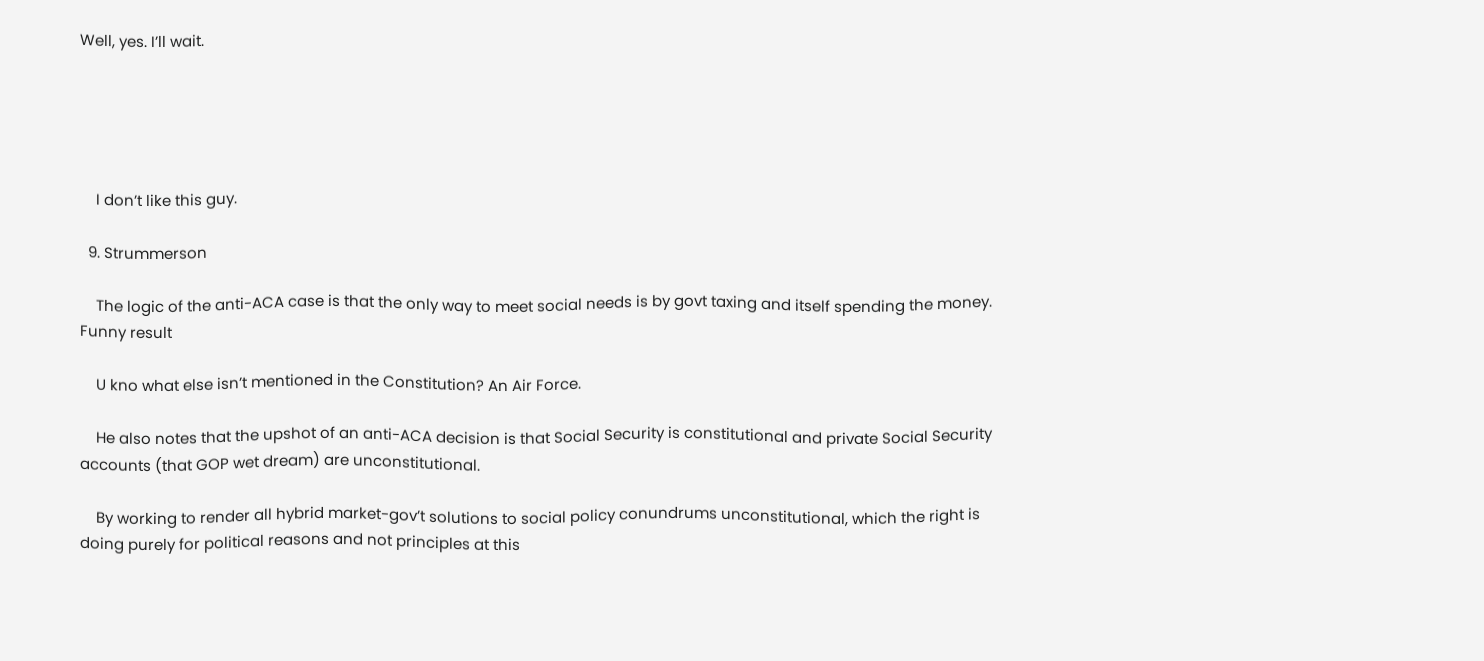Well, yes. I’ll wait.





    I don’t like this guy.

  9. Strummerson

    The logic of the anti-ACA case is that the only way to meet social needs is by govt taxing and itself spending the money. Funny result

    U kno what else isn’t mentioned in the Constitution? An Air Force.

    He also notes that the upshot of an anti-ACA decision is that Social Security is constitutional and private Social Security accounts (that GOP wet dream) are unconstitutional.

    By working to render all hybrid market-gov’t solutions to social policy conundrums unconstitutional, which the right is doing purely for political reasons and not principles at this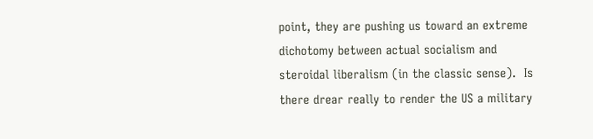point, they are pushing us toward an extreme dichotomy between actual socialism and steroidal liberalism (in the classic sense).  Is there drear really to render the US a military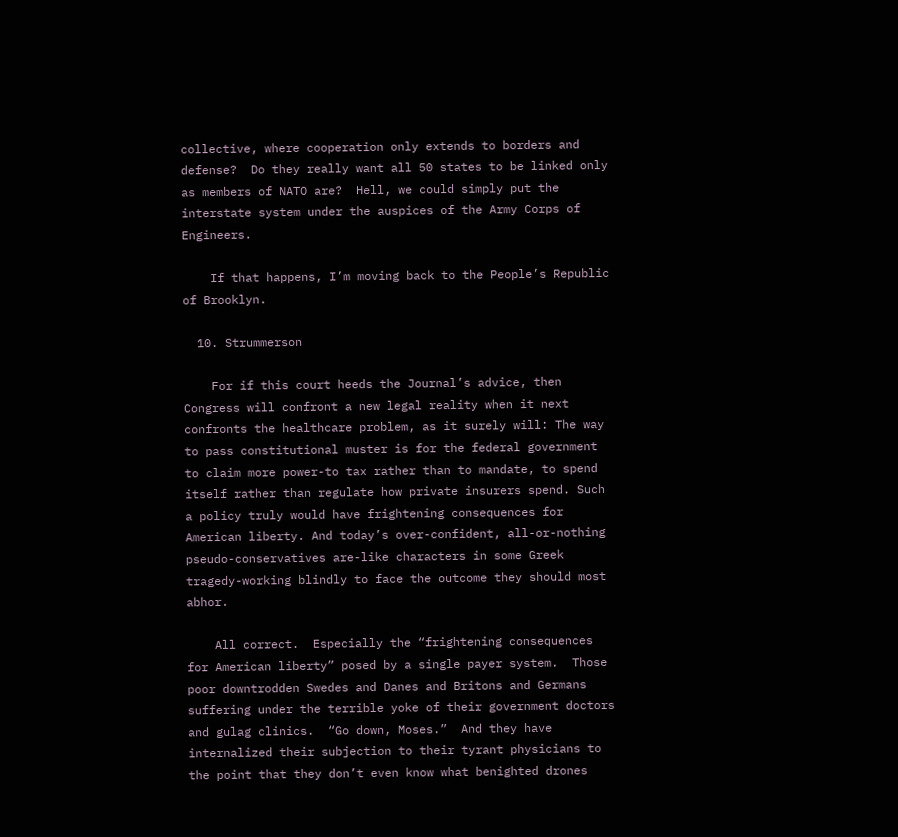collective, where cooperation only extends to borders and defense?  Do they really want all 50 states to be linked only as members of NATO are?  Hell, we could simply put the interstate system under the auspices of the Army Corps of Engineers.

    If that happens, I’m moving back to the People’s Republic of Brooklyn.

  10. Strummerson

    For if this court heeds the Journal’s advice, then Congress will confront a new legal reality when it next confronts the healthcare problem, as it surely will: The way to pass constitutional muster is for the federal government to claim more power-to tax rather than to mandate, to spend itself rather than regulate how private insurers spend. Such a policy truly would have frightening consequences for American liberty. And today’s over-confident, all-or-nothing pseudo-conservatives are-like characters in some Greek tragedy-working blindly to face the outcome they should most abhor.

    All correct.  Especially the “frightening consequences for American liberty” posed by a single payer system.  Those poor downtrodden Swedes and Danes and Britons and Germans suffering under the terrible yoke of their government doctors and gulag clinics.  “Go down, Moses.”  And they have internalized their subjection to their tyrant physicians to the point that they don’t even know what benighted drones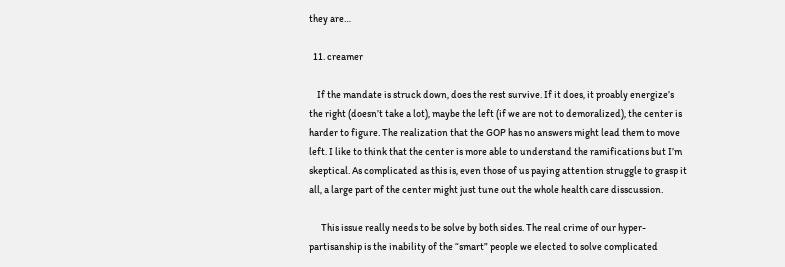they are…

  11. creamer

    If the mandate is struck down, does the rest survive. If it does, it proably energize’s the right (doesn’t take a lot), maybe the left (if we are not to demoralized), the center is harder to figure. The realization that the GOP has no answers might lead them to move left. I like to think that the center is more able to understand the ramifications but I’m skeptical. As complicated as this is, even those of us paying attention struggle to grasp it all, a large part of the center might just tune out the whole health care disscussion.

      This issue really needs to be solve by both sides. The real crime of our hyper-partisanship is the inability of the “smart” people we elected to solve complicated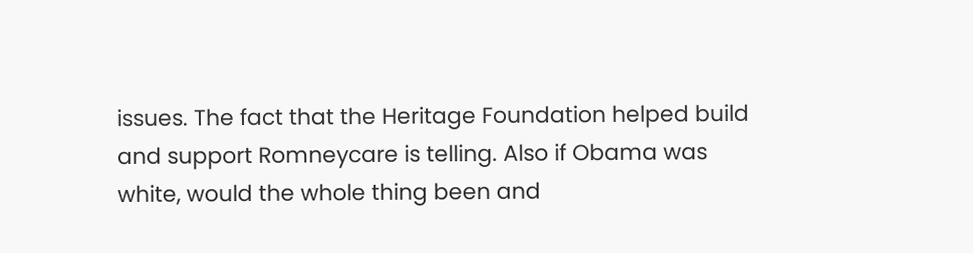issues. The fact that the Heritage Foundation helped build and support Romneycare is telling. Also if Obama was white, would the whole thing been and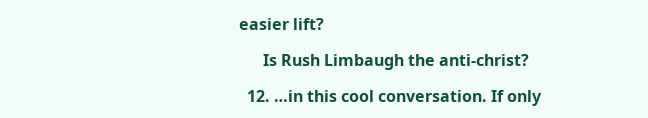easier lift?

      Is Rush Limbaugh the anti-christ?

  12. …in this cool conversation. If only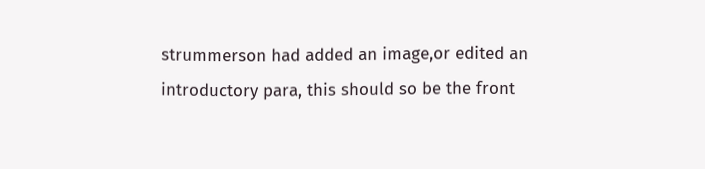strummerson had added an image,or edited an introductory para, this should so be the front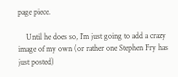page piece.

    Until he does so, I’m just going to add a crazy image of my own (or rather one Stephen Fry has just posted)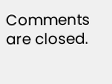Comments are closed.